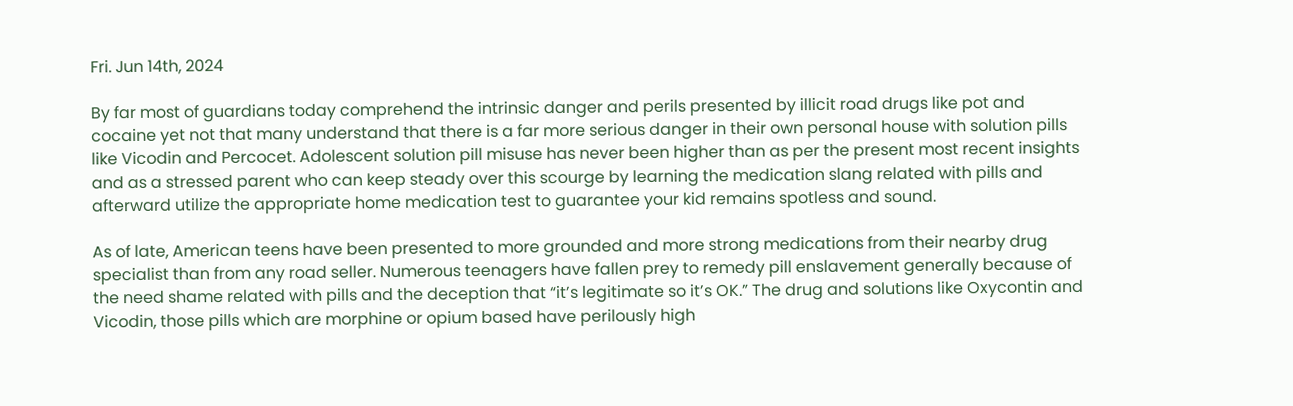Fri. Jun 14th, 2024

By far most of guardians today comprehend the intrinsic danger and perils presented by illicit road drugs like pot and cocaine yet not that many understand that there is a far more serious danger in their own personal house with solution pills like Vicodin and Percocet. Adolescent solution pill misuse has never been higher than as per the present most recent insights and as a stressed parent who can keep steady over this scourge by learning the medication slang related with pills and afterward utilize the appropriate home medication test to guarantee your kid remains spotless and sound.

As of late, American teens have been presented to more grounded and more strong medications from their nearby drug specialist than from any road seller. Numerous teenagers have fallen prey to remedy pill enslavement generally because of the need shame related with pills and the deception that “it’s legitimate so it’s OK.” The drug and solutions like Oxycontin and Vicodin, those pills which are morphine or opium based have perilously high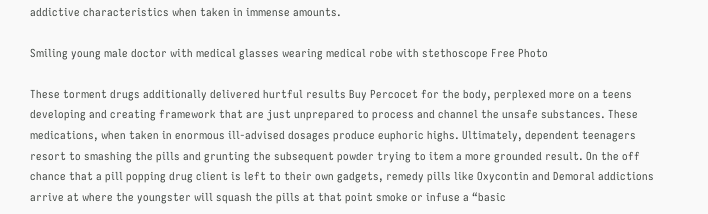addictive characteristics when taken in immense amounts.

Smiling young male doctor with medical glasses wearing medical robe with stethoscope Free Photo

These torment drugs additionally delivered hurtful results Buy Percocet for the body, perplexed more on a teens developing and creating framework that are just unprepared to process and channel the unsafe substances. These medications, when taken in enormous ill-advised dosages produce euphoric highs. Ultimately, dependent teenagers resort to smashing the pills and grunting the subsequent powder trying to item a more grounded result. On the off chance that a pill popping drug client is left to their own gadgets, remedy pills like Oxycontin and Demoral addictions arrive at where the youngster will squash the pills at that point smoke or infuse a “basic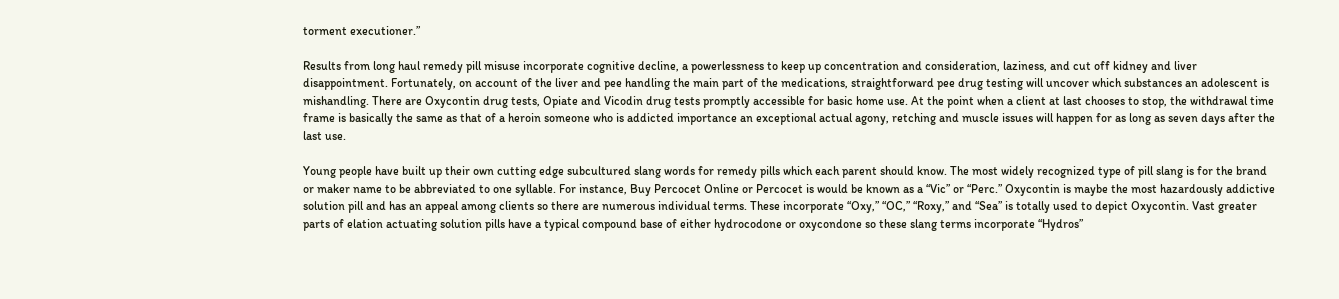torment executioner.”

Results from long haul remedy pill misuse incorporate cognitive decline, a powerlessness to keep up concentration and consideration, laziness, and cut off kidney and liver disappointment. Fortunately, on account of the liver and pee handling the main part of the medications, straightforward pee drug testing will uncover which substances an adolescent is mishandling. There are Oxycontin drug tests, Opiate and Vicodin drug tests promptly accessible for basic home use. At the point when a client at last chooses to stop, the withdrawal time frame is basically the same as that of a heroin someone who is addicted importance an exceptional actual agony, retching and muscle issues will happen for as long as seven days after the last use.

Young people have built up their own cutting edge subcultured slang words for remedy pills which each parent should know. The most widely recognized type of pill slang is for the brand or maker name to be abbreviated to one syllable. For instance, Buy Percocet Online or Percocet is would be known as a “Vic” or “Perc.” Oxycontin is maybe the most hazardously addictive solution pill and has an appeal among clients so there are numerous individual terms. These incorporate “Oxy,” “OC,” “Roxy,” and “Sea” is totally used to depict Oxycontin. Vast greater parts of elation actuating solution pills have a typical compound base of either hydrocodone or oxycondone so these slang terms incorporate “Hydros”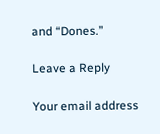and “Dones.”

Leave a Reply

Your email address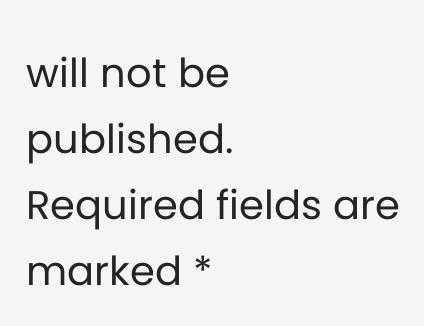will not be published. Required fields are marked *